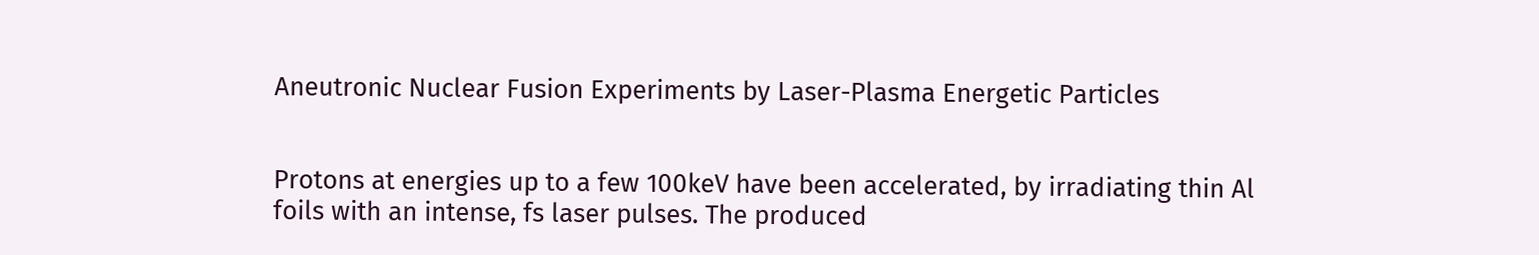Aneutronic Nuclear Fusion Experiments by Laser-Plasma Energetic Particles


Protons at energies up to a few 100keV have been accelerated, by irradiating thin Al foils with an intense, fs laser pulses. The produced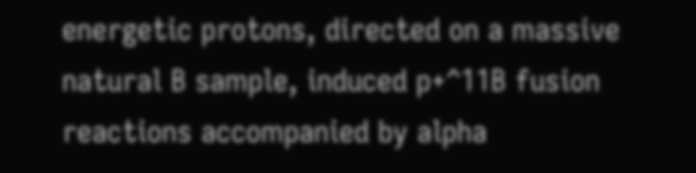energetic protons, directed on a massive natural B sample, induced p+^11B fusion reactions accompanied by alpha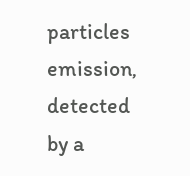particles emission, detected by a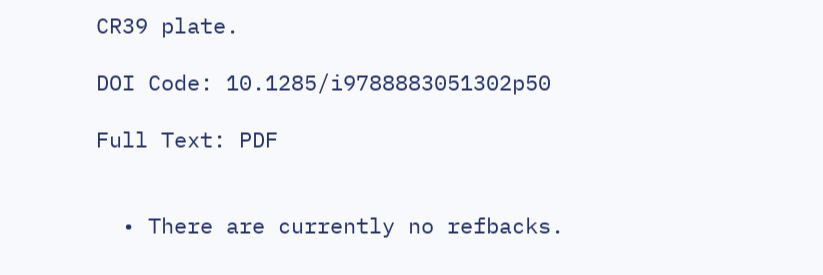CR39 plate.

DOI Code: 10.1285/i9788883051302p50

Full Text: PDF


  • There are currently no refbacks.